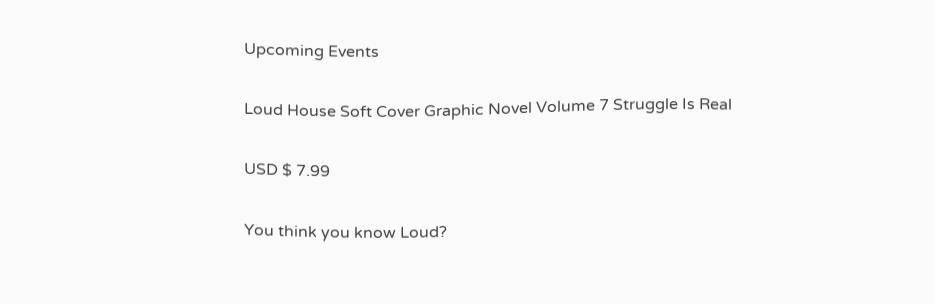Upcoming Events

Loud House Soft Cover Graphic Novel Volume 7 Struggle Is Real

USD $ 7.99

You think you know Loud?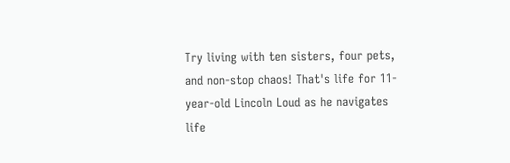Try living with ten sisters, four pets, and non-stop chaos! That's life for 11-year-old Lincoln Loud as he navigates life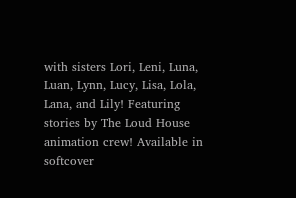with sisters Lori, Leni, Luna, Luan, Lynn, Lucy, Lisa, Lola, Lana, and Lily! Featuring stories by The Loud House animation crew! Available in softcover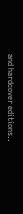and hardcover editions..